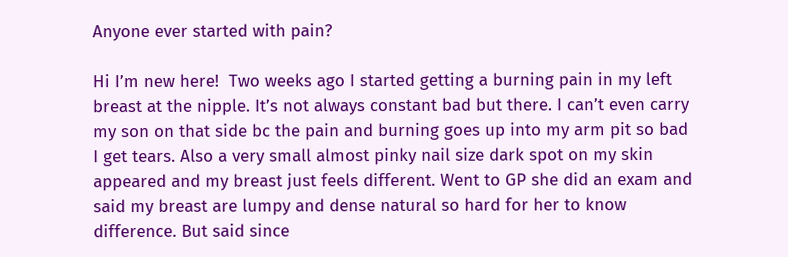Anyone ever started with pain?

Hi I’m new here!  Two weeks ago I started getting a burning pain in my left breast at the nipple. It’s not always constant bad but there. I can’t even carry my son on that side bc the pain and burning goes up into my arm pit so bad I get tears. Also a very small almost pinky nail size dark spot on my skin appeared and my breast just feels different. Went to GP she did an exam and said my breast are lumpy and dense natural so hard for her to know difference. But said since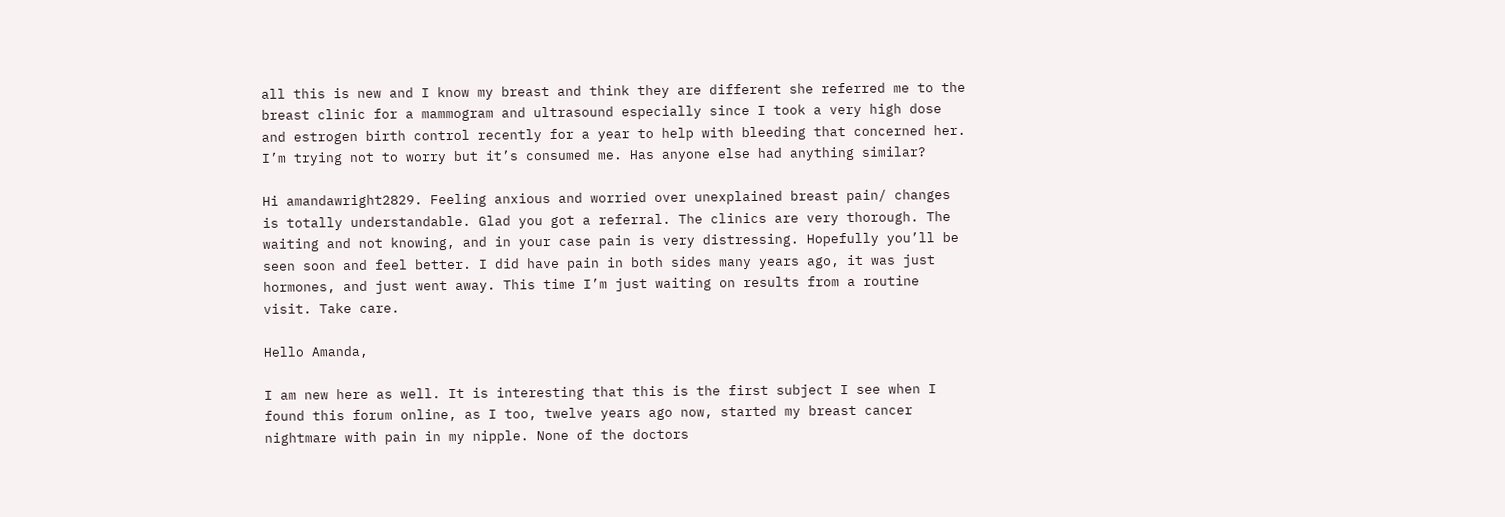all this is new and I know my breast and think they are different she referred me to the breast clinic for a mammogram and ultrasound especially since I took a very high dose and estrogen birth control recently for a year to help with bleeding that concerned her. I’m trying not to worry but it’s consumed me. Has anyone else had anything similar?

Hi amandawright2829. Feeling anxious and worried over unexplained breast pain/ changes is totally understandable. Glad you got a referral. The clinics are very thorough. The waiting and not knowing, and in your case pain is very distressing. Hopefully you’ll be seen soon and feel better. I did have pain in both sides many years ago, it was just hormones, and just went away. This time I’m just waiting on results from a routine visit. Take care.

Hello Amanda,

I am new here as well. It is interesting that this is the first subject I see when I found this forum online, as I too, twelve years ago now, started my breast cancer nightmare with pain in my nipple. None of the doctors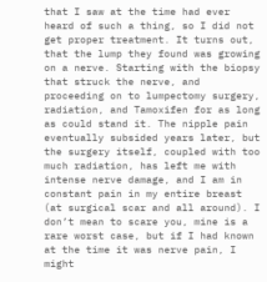that I saw at the time had ever heard of such a thing, so I did not get proper treatment. It turns out, that the lump they found was growing on a nerve. Starting with the biopsy that struck the nerve, and proceeding on to lumpectomy surgery, radiation, and Tamoxifen for as long as could stand it. The nipple pain eventually subsided years later, but the surgery itself, coupled with too much radiation, has left me with intense nerve damage, and I am in constant pain in my entire breast (at surgical scar and all around). I don’t mean to scare you, mine is a rare worst case, but if I had known at the time it was nerve pain, I might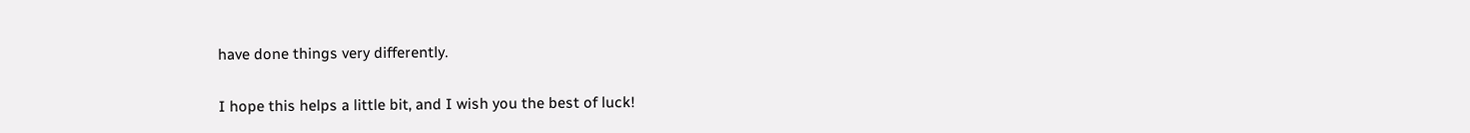have done things very differently.

I hope this helps a little bit, and I wish you the best of luck!